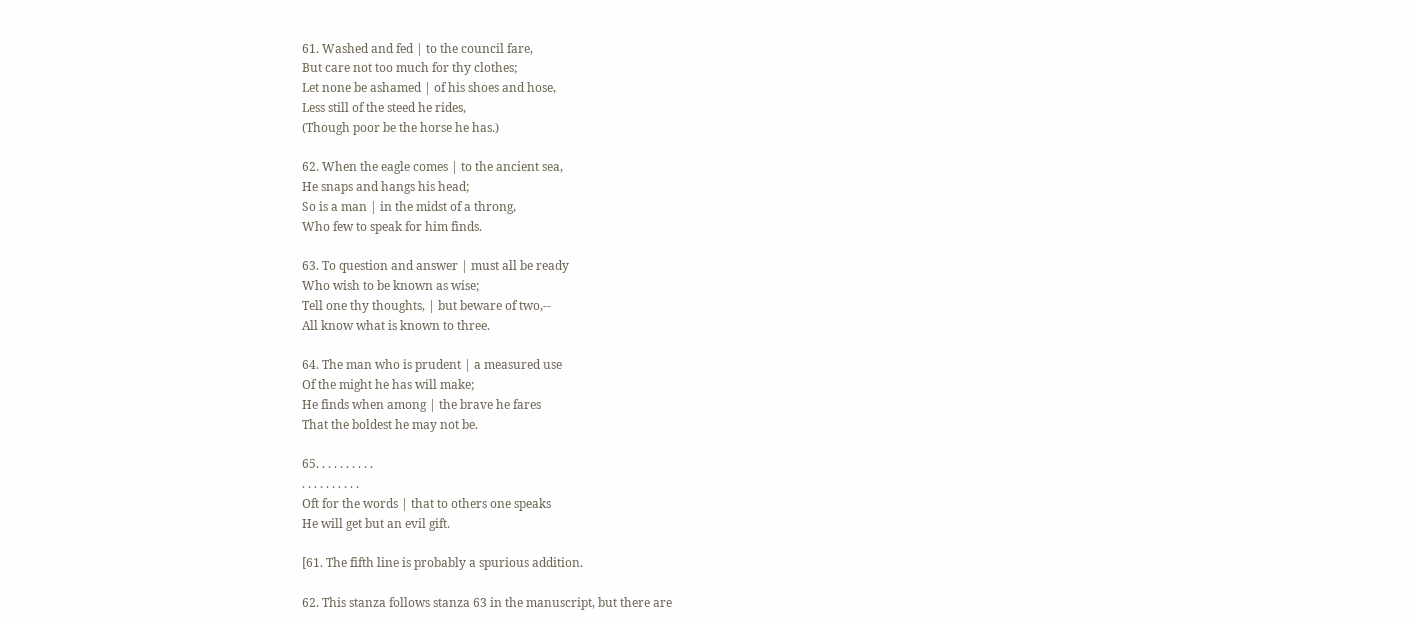61. Washed and fed | to the council fare,
But care not too much for thy clothes;
Let none be ashamed | of his shoes and hose,
Less still of the steed he rides,
(Though poor be the horse he has.)

62. When the eagle comes | to the ancient sea,
He snaps and hangs his head;
So is a man | in the midst of a throng,
Who few to speak for him finds.

63. To question and answer | must all be ready
Who wish to be known as wise;
Tell one thy thoughts, | but beware of two,--
All know what is known to three.

64. The man who is prudent | a measured use
Of the might he has will make;
He finds when among | the brave he fares
That the boldest he may not be.

65. . . . . . . . . .
. . . . . . . . . .
Oft for the words | that to others one speaks
He will get but an evil gift.

[61. The fifth line is probably a spurious addition.

62. This stanza follows stanza 63 in the manuscript, but there are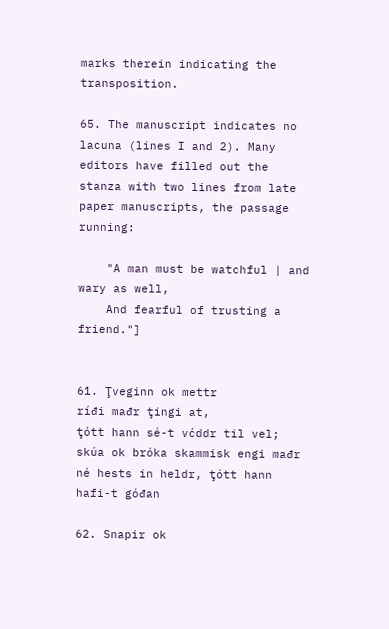marks therein indicating the transposition.

65. The manuscript indicates no lacuna (lines I and 2). Many editors have filled out the stanza with two lines from late paper manuscripts, the passage running:

    "A man must be watchful | and wary as well,
    And fearful of trusting a friend."]


61. Ţveginn ok mettr
ríđi mađr ţingi at,
ţótt hann sé-t vćddr til vel;
skúa ok bróka skammisk engi mađr
né hests in heldr, ţótt hann hafi-t góđan

62. Snapir ok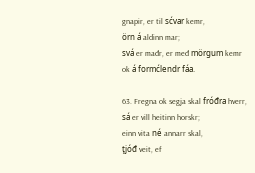gnapir, er til sćvar kemr,
örn á aldinn mar;
svá er mađr, er međ mörgum kemr
ok á formćlendr fáa.

63. Fregna ok segja skal fróđra hverr,
sá er vill heitinn horskr;
einn vita né annarr skal,
ţjóđ veit, ef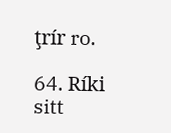ţrír ro.

64. Ríki sitt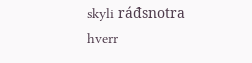skyli ráđsnotra
hverr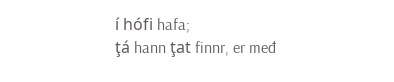í hófi hafa;
ţá hann ţat finnr, er međ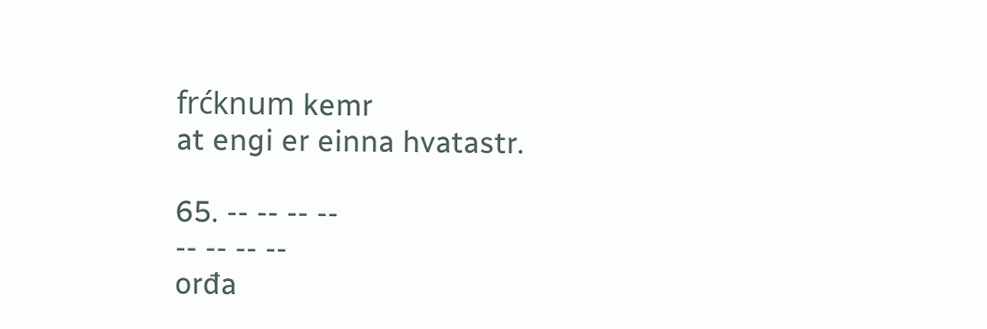frćknum kemr
at engi er einna hvatastr.

65. -- -- -- --
-- -- -- --
orđa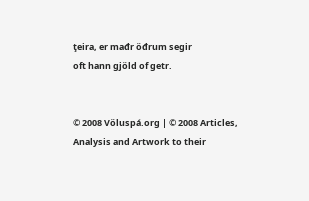ţeira, er mađr öđrum segir
oft hann gjöld of getr.


© 2008 Völuspá.org | © 2008 Articles, Analysis and Artwork to their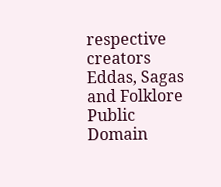respective creators
Eddas, Sagas and Folklore Public Domain